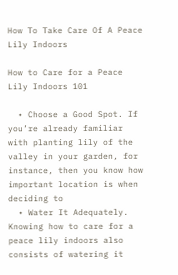How To Take Care Of A Peace Lily Indoors

How to Care for a Peace Lily Indoors 101

  • Choose a Good Spot. If you’re already familiar with planting lily of the valley in your garden, for instance, then you know how important location is when deciding to
  • Water It Adequately. Knowing how to care for a peace lily indoors also consists of watering it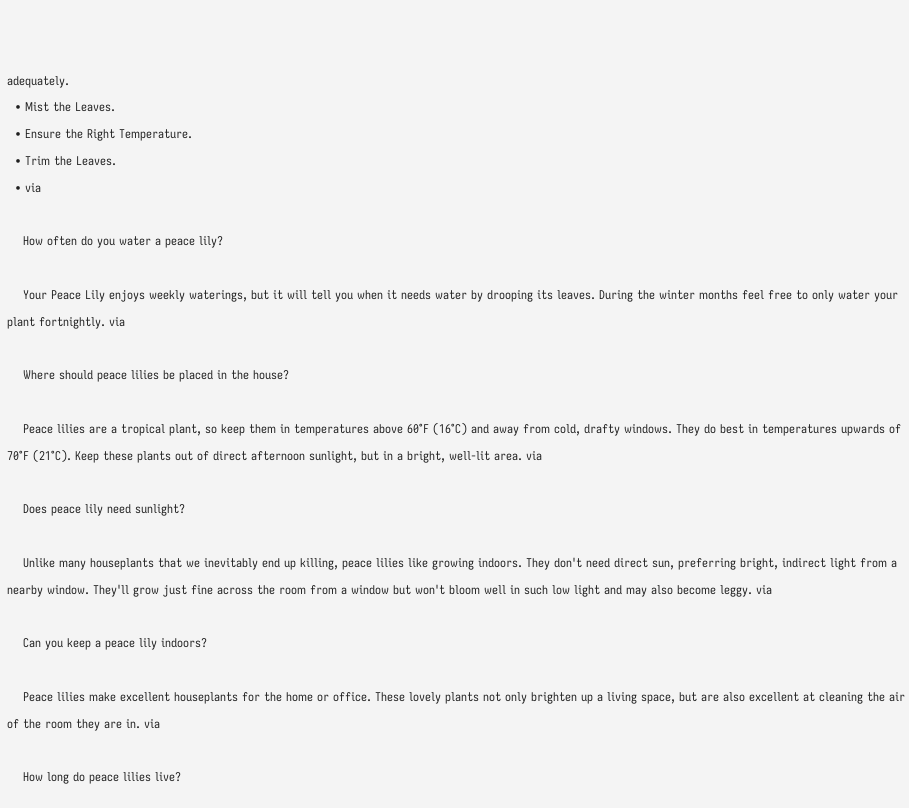adequately.
  • Mist the Leaves.
  • Ensure the Right Temperature.
  • Trim the Leaves.
  • via

    How often do you water a peace lily?

    Your Peace Lily enjoys weekly waterings, but it will tell you when it needs water by drooping its leaves. During the winter months feel free to only water your plant fortnightly. via

    Where should peace lilies be placed in the house?

    Peace lilies are a tropical plant, so keep them in temperatures above 60°F (16°C) and away from cold, drafty windows. They do best in temperatures upwards of 70°F (21°C). Keep these plants out of direct afternoon sunlight, but in a bright, well-lit area. via

    Does peace lily need sunlight?

    Unlike many houseplants that we inevitably end up killing, peace lilies like growing indoors. They don't need direct sun, preferring bright, indirect light from a nearby window. They'll grow just fine across the room from a window but won't bloom well in such low light and may also become leggy. via

    Can you keep a peace lily indoors?

    Peace lilies make excellent houseplants for the home or office. These lovely plants not only brighten up a living space, but are also excellent at cleaning the air of the room they are in. via

    How long do peace lilies live?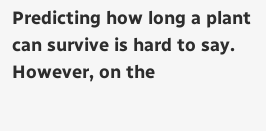Predicting how long a plant can survive is hard to say. However, on the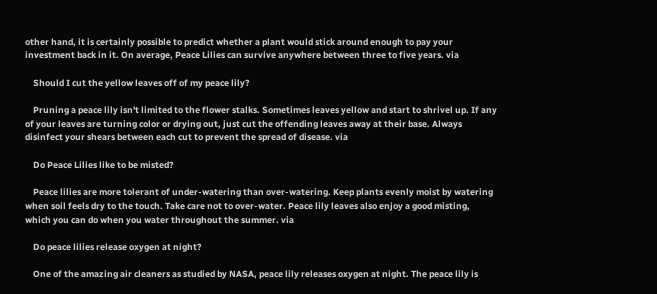other hand, it is certainly possible to predict whether a plant would stick around enough to pay your investment back in it. On average, Peace Lilies can survive anywhere between three to five years. via

    Should I cut the yellow leaves off of my peace lily?

    Pruning a peace lily isn't limited to the flower stalks. Sometimes leaves yellow and start to shrivel up. If any of your leaves are turning color or drying out, just cut the offending leaves away at their base. Always disinfect your shears between each cut to prevent the spread of disease. via

    Do Peace Lilies like to be misted?

    Peace lilies are more tolerant of under-watering than over-watering. Keep plants evenly moist by watering when soil feels dry to the touch. Take care not to over-water. Peace lily leaves also enjoy a good misting, which you can do when you water throughout the summer. via

    Do peace lilies release oxygen at night?

    One of the amazing air cleaners as studied by NASA, peace lily releases oxygen at night. The peace lily is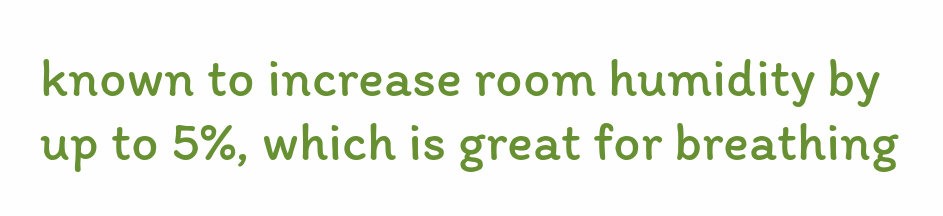known to increase room humidity by up to 5%, which is great for breathing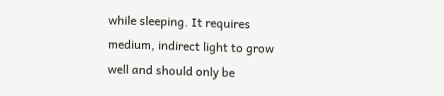while sleeping. It requires medium, indirect light to grow well and should only be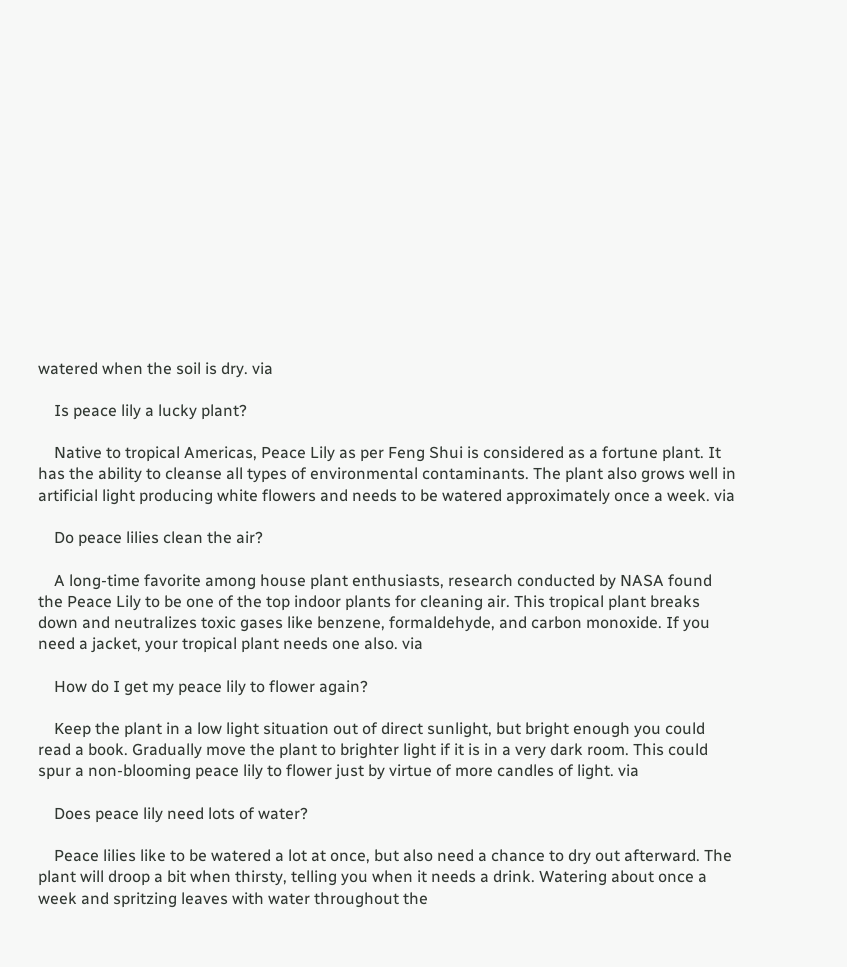watered when the soil is dry. via

    Is peace lily a lucky plant?

    Native to tropical Americas, Peace Lily as per Feng Shui is considered as a fortune plant. It has the ability to cleanse all types of environmental contaminants. The plant also grows well in artificial light producing white flowers and needs to be watered approximately once a week. via

    Do peace lilies clean the air?

    A long-time favorite among house plant enthusiasts, research conducted by NASA found the Peace Lily to be one of the top indoor plants for cleaning air. This tropical plant breaks down and neutralizes toxic gases like benzene, formaldehyde, and carbon monoxide. If you need a jacket, your tropical plant needs one also. via

    How do I get my peace lily to flower again?

    Keep the plant in a low light situation out of direct sunlight, but bright enough you could read a book. Gradually move the plant to brighter light if it is in a very dark room. This could spur a non-blooming peace lily to flower just by virtue of more candles of light. via

    Does peace lily need lots of water?

    Peace lilies like to be watered a lot at once, but also need a chance to dry out afterward. The plant will droop a bit when thirsty, telling you when it needs a drink. Watering about once a week and spritzing leaves with water throughout the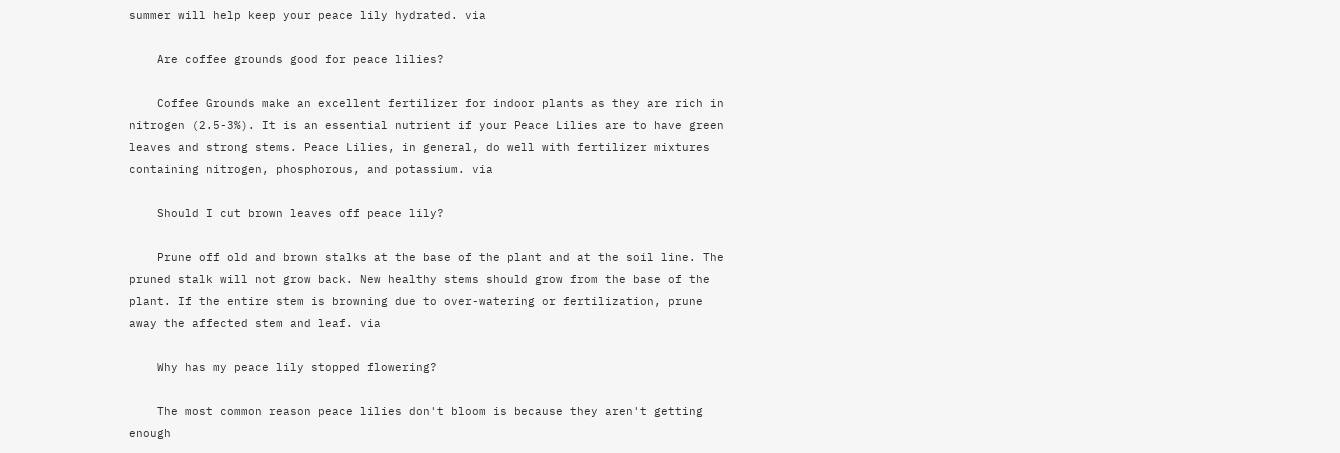summer will help keep your peace lily hydrated. via

    Are coffee grounds good for peace lilies?

    Coffee Grounds make an excellent fertilizer for indoor plants as they are rich in nitrogen (2.5-3%). It is an essential nutrient if your Peace Lilies are to have green leaves and strong stems. Peace Lilies, in general, do well with fertilizer mixtures containing nitrogen, phosphorous, and potassium. via

    Should I cut brown leaves off peace lily?

    Prune off old and brown stalks at the base of the plant and at the soil line. The pruned stalk will not grow back. New healthy stems should grow from the base of the plant. If the entire stem is browning due to over-watering or fertilization, prune away the affected stem and leaf. via

    Why has my peace lily stopped flowering?

    The most common reason peace lilies don't bloom is because they aren't getting enough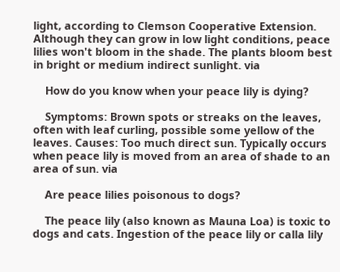light, according to Clemson Cooperative Extension. Although they can grow in low light conditions, peace lilies won't bloom in the shade. The plants bloom best in bright or medium indirect sunlight. via

    How do you know when your peace lily is dying?

    Symptoms: Brown spots or streaks on the leaves, often with leaf curling, possible some yellow of the leaves. Causes: Too much direct sun. Typically occurs when peace lily is moved from an area of shade to an area of sun. via

    Are peace lilies poisonous to dogs?

    The peace lily (also known as Mauna Loa) is toxic to dogs and cats. Ingestion of the peace lily or calla lily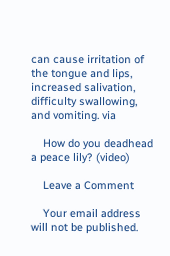can cause irritation of the tongue and lips, increased salivation, difficulty swallowing, and vomiting. via

    How do you deadhead a peace lily? (video)

    Leave a Comment

    Your email address will not be published.